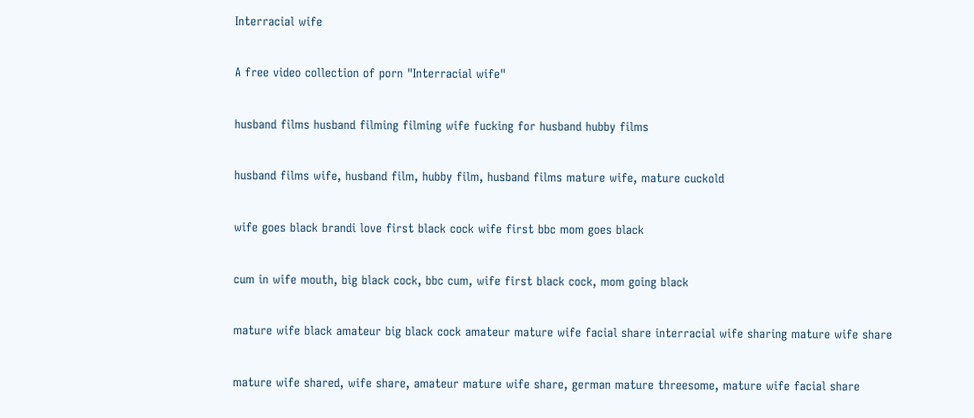Interracial wife

A free video collection of porn "Interracial wife"

husband films husband filming filming wife fucking for husband hubby films

husband films wife, husband film, hubby film, husband films mature wife, mature cuckold

wife goes black brandi love first black cock wife first bbc mom goes black

cum in wife mouth, big black cock, bbc cum, wife first black cock, mom going black

mature wife black amateur big black cock amateur mature wife facial share interracial wife sharing mature wife share

mature wife shared, wife share, amateur mature wife share, german mature threesome, mature wife facial share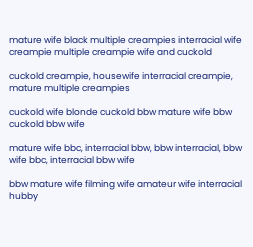mature wife black multiple creampies interracial wife creampie multiple creampie wife and cuckold

cuckold creampie, housewife interracial creampie, mature multiple creampies

cuckold wife blonde cuckold bbw mature wife bbw cuckold bbw wife

mature wife bbc, interracial bbw, bbw interracial, bbw wife bbc, interracial bbw wife

bbw mature wife filming wife amateur wife interracial hubby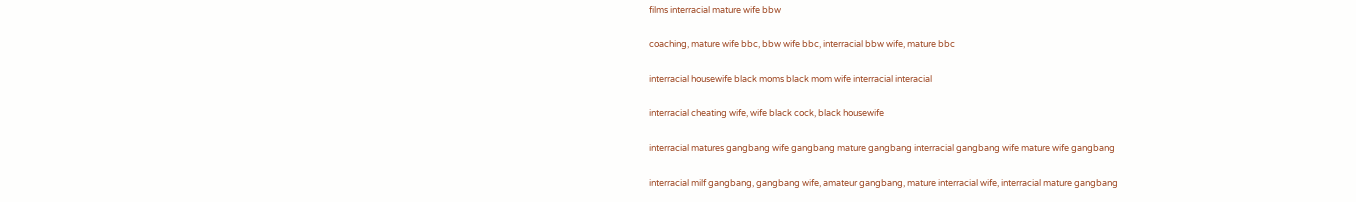films interracial mature wife bbw

coaching, mature wife bbc, bbw wife bbc, interracial bbw wife, mature bbc

interracial housewife black moms black mom wife interracial interacial

interracial cheating wife, wife black cock, black housewife

interracial matures gangbang wife gangbang mature gangbang interracial gangbang wife mature wife gangbang

interracial milf gangbang, gangbang wife, amateur gangbang, mature interracial wife, interracial mature gangbang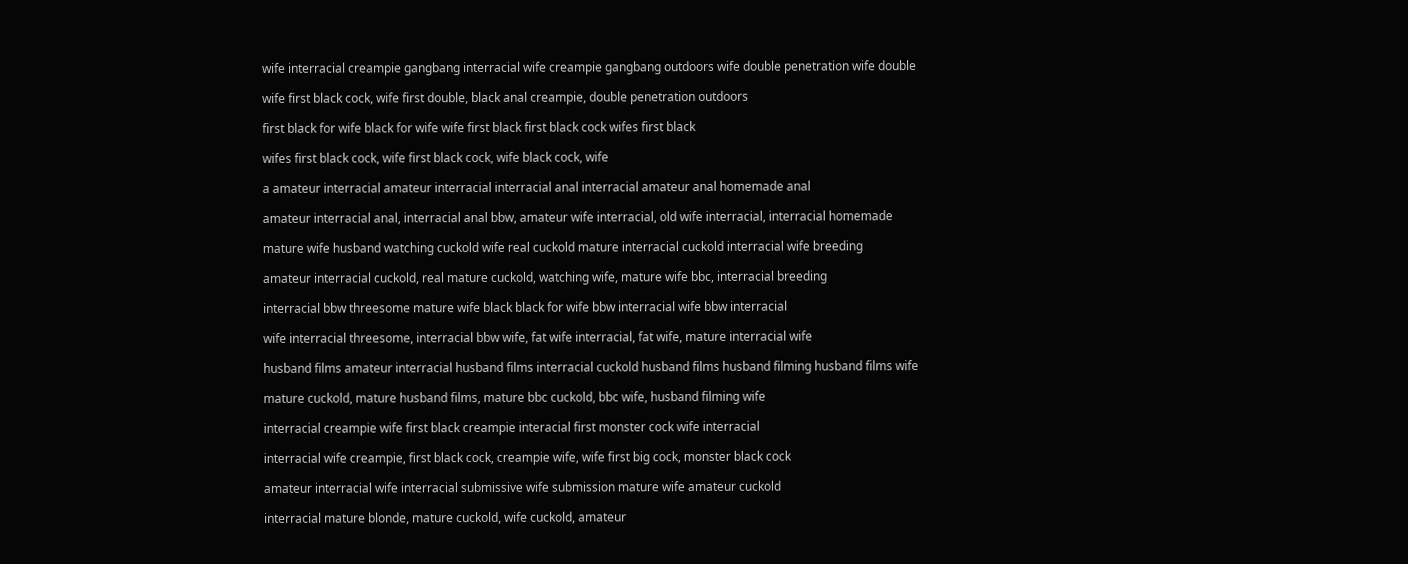wife interracial creampie gangbang interracial wife creampie gangbang outdoors wife double penetration wife double

wife first black cock, wife first double, black anal creampie, double penetration outdoors

first black for wife black for wife wife first black first black cock wifes first black

wifes first black cock, wife first black cock, wife black cock, wife

a amateur interracial amateur interracial interracial anal interracial amateur anal homemade anal

amateur interracial anal, interracial anal bbw, amateur wife interracial, old wife interracial, interracial homemade

mature wife husband watching cuckold wife real cuckold mature interracial cuckold interracial wife breeding

amateur interracial cuckold, real mature cuckold, watching wife, mature wife bbc, interracial breeding

interracial bbw threesome mature wife black black for wife bbw interracial wife bbw interracial

wife interracial threesome, interracial bbw wife, fat wife interracial, fat wife, mature interracial wife

husband films amateur interracial husband films interracial cuckold husband films husband filming husband films wife

mature cuckold, mature husband films, mature bbc cuckold, bbc wife, husband filming wife

interracial creampie wife first black creampie interacial first monster cock wife interracial

interracial wife creampie, first black cock, creampie wife, wife first big cock, monster black cock

amateur interracial wife interracial submissive wife submission mature wife amateur cuckold

interracial mature blonde, mature cuckold, wife cuckold, amateur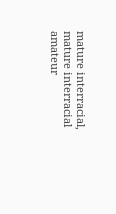mature interracial, mature interracial amateur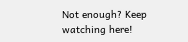Not enough? Keep watching here!